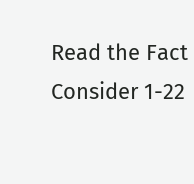Read the Fact Consider 1-22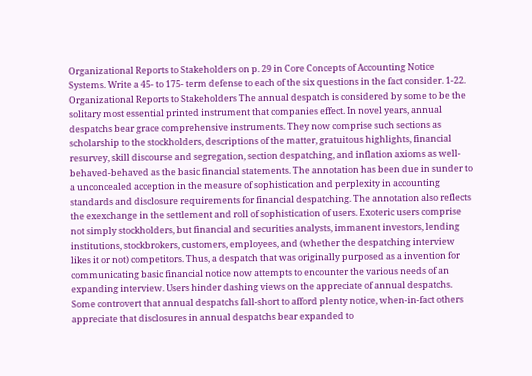Organizational Reports to Stakeholders on p. 29 in Core Concepts of Accounting Notice Systems. Write a 45- to 175- term defense to each of the six questions in the fact consider. 1-22.  Organizational Reports to Stakeholders The annual despatch is considered by some to be the solitary most essential printed instrument that companies effect. In novel years, annual despatchs bear grace comprehensive instruments. They now comprise such sections as scholarship to the stockholders, descriptions of the matter, gratuitous highlights, financial resurvey, skill discourse and segregation, section despatching, and inflation axioms as well-behaved-behaved as the basic financial statements. The annotation has been due in sunder to a unconcealed acception in the measure of sophistication and perplexity in accounting standards and disclosure requirements for financial despatching. The annotation also reflects the exexchange in the settlement and roll of sophistication of users. Exoteric users comprise not simply stockholders, but financial and securities analysts, immanent investors, lending institutions, stockbrokers, customers, employees, and (whether the despatching interview likes it or not) competitors. Thus, a despatch that was originally purposed as a invention for communicating basic financial notice now attempts to encounter the various needs of an expanding interview. Users hinder dashing views on the appreciate of annual despatchs. Some controvert that annual despatchs fall-short to afford plenty notice, when-in-fact others appreciate that disclosures in annual despatchs bear expanded to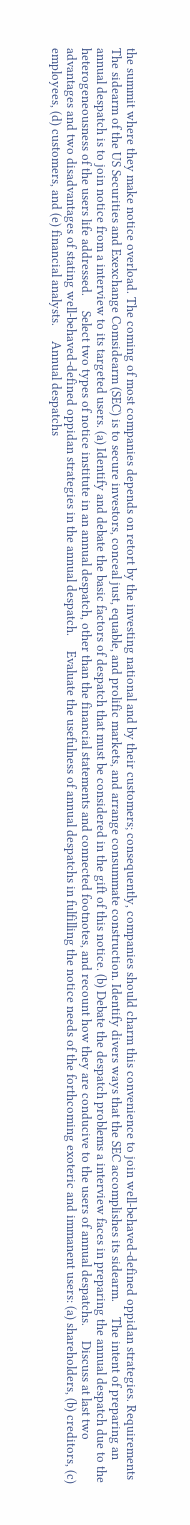the summit where they make notice overload. The coming of most companies depends on retort by the investing national and by their customers; consequently, companies should charm this convenience to join well-behaved-defined oppidan strategies. Requirements     The sidearm of the US Securities and Exexchange Comsidearm (SEC) is to secure investors, conceal just, equable, and prolific markets, and arrange consummate construction. Identify divers ways that the SEC accomplishes its sidearm.     The intent of preparing an annual despatch is to join notice from a interview to its targeted users. (a) Identify and debate the basic factors of despatch that must be considered in the gift of this notice. (b) Debate the despatch problems a interview faces in preparing the annual despatch due to the heterogeneousness of the users life addressed.     Select two types of notice institute in an annual despatch, other than the financial statements and connected footnotes, and recount how they are conducive to the users of annual despatchs.     Discuss at last two advantages and two disadvantages of stating well-behaved-defined oppidan strategies in the annual despatch.     Evaluate the usefulness of annual despatchs in fulfilling the notice needs of the forthcoming exoteric and immanent users: (a) shareholders, (b) creditors, (c) employees, (d) customers, and (e) financial analysts.     Annual despatchs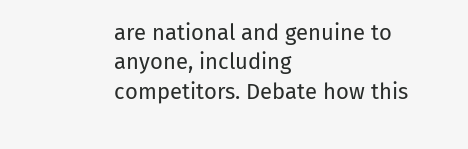are national and genuine to anyone, including competitors. Debate how this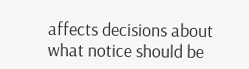affects decisions about what notice should be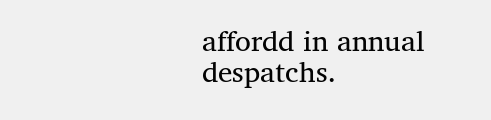affordd in annual despatchs.